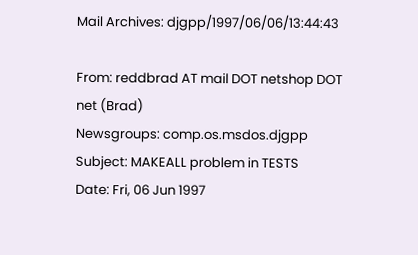Mail Archives: djgpp/1997/06/06/13:44:43

From: reddbrad AT mail DOT netshop DOT net (Brad)
Newsgroups: comp.os.msdos.djgpp
Subject: MAKEALL problem in TESTS
Date: Fri, 06 Jun 1997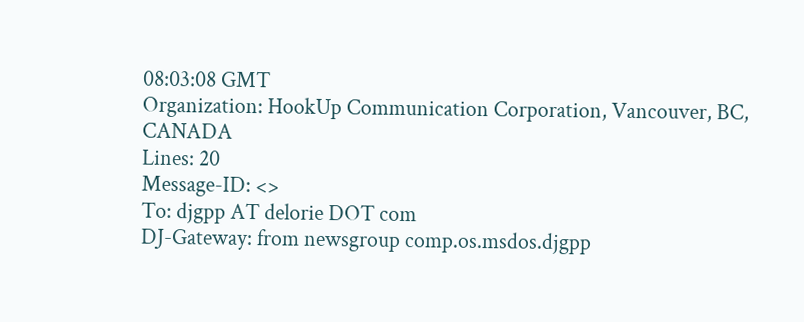08:03:08 GMT
Organization: HookUp Communication Corporation, Vancouver, BC, CANADA
Lines: 20
Message-ID: <>
To: djgpp AT delorie DOT com
DJ-Gateway: from newsgroup comp.os.msdos.djgpp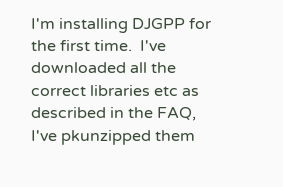I'm installing DJGPP for the first time.  I've downloaded all the
correct libraries etc as described in the FAQ, I've pkunzipped them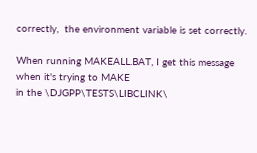correctly,  the environment variable is set correctly.

When running MAKEALL.BAT, I get this message when it's trying to MAKE
in the \DJGPP\TESTS\LIBCLINK\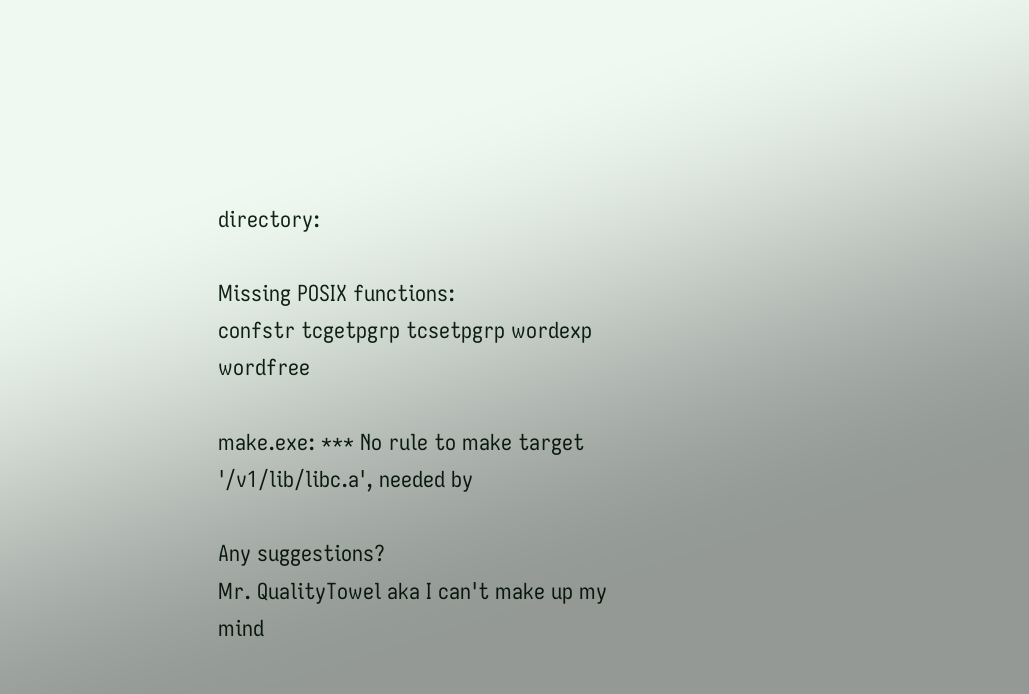directory:

Missing POSIX functions:
confstr tcgetpgrp tcsetpgrp wordexp wordfree

make.exe: *** No rule to make target '/v1/lib/libc.a', needed by

Any suggestions?
Mr. QualityTowel aka I can't make up my mind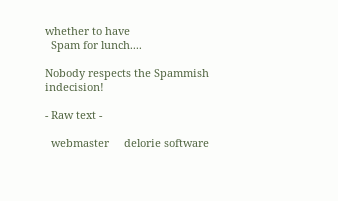whether to have
  Spam for lunch....

Nobody respects the Spammish indecision!

- Raw text -

  webmaster     delorie software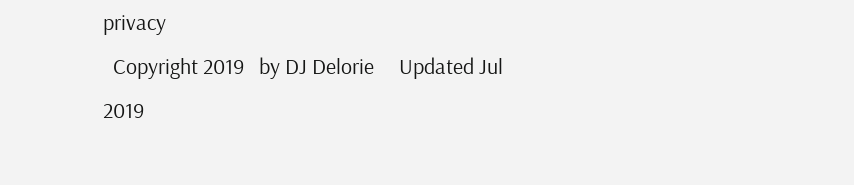privacy
  Copyright 2019   by DJ Delorie     Updated Jul 2019